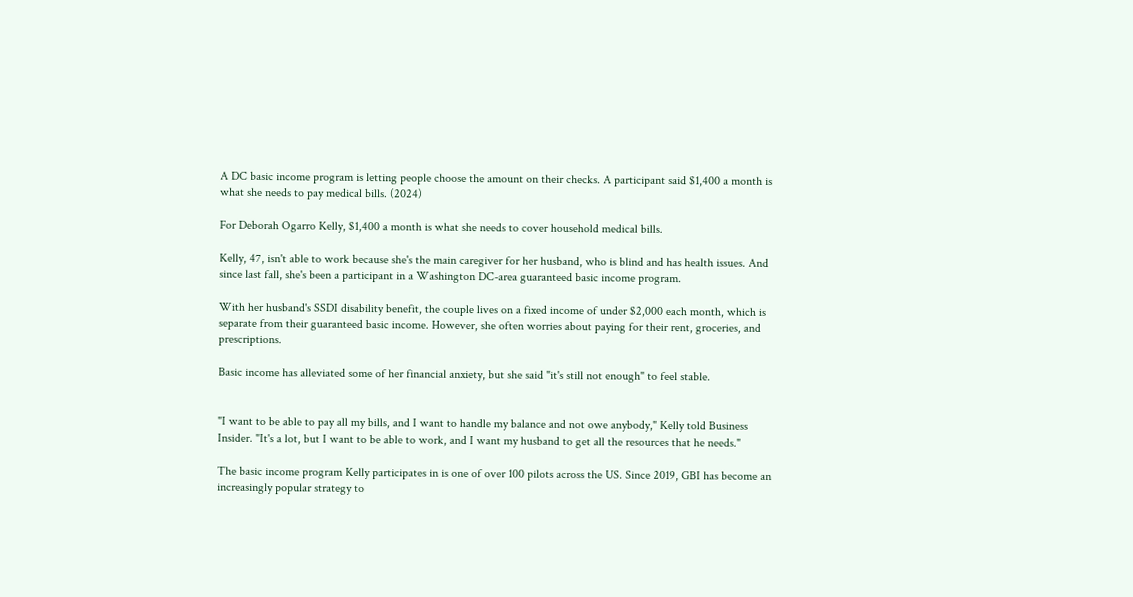A DC basic income program is letting people choose the amount on their checks. A participant said $1,400 a month is what she needs to pay medical bills. (2024)

For Deborah Ogarro Kelly, $1,400 a month is what she needs to cover household medical bills.

Kelly, 47, isn't able to work because she's the main caregiver for her husband, who is blind and has health issues. And since last fall, she's been a participant in a Washington DC-area guaranteed basic income program.

With her husband's SSDI disability benefit, the couple lives on a fixed income of under $2,000 each month, which is separate from their guaranteed basic income. However, she often worries about paying for their rent, groceries, and prescriptions.

Basic income has alleviated some of her financial anxiety, but she said "it's still not enough" to feel stable.


"I want to be able to pay all my bills, and I want to handle my balance and not owe anybody," Kelly told Business Insider. "It's a lot, but I want to be able to work, and I want my husband to get all the resources that he needs."

The basic income program Kelly participates in is one of over 100 pilots across the US. Since 2019, GBI has become an increasingly popular strategy to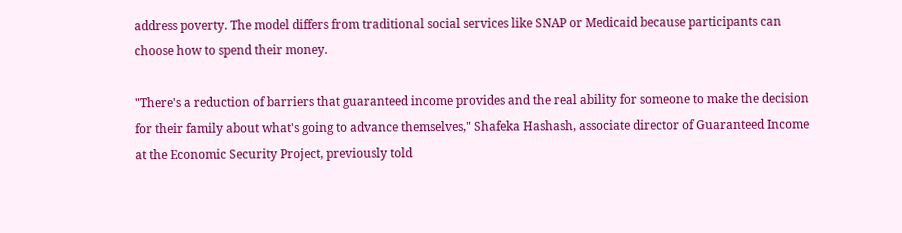address poverty. The model differs from traditional social services like SNAP or Medicaid because participants can choose how to spend their money.

"There's a reduction of barriers that guaranteed income provides and the real ability for someone to make the decision for their family about what's going to advance themselves," Shafeka Hashash, associate director of Guaranteed Income at the Economic Security Project, previously told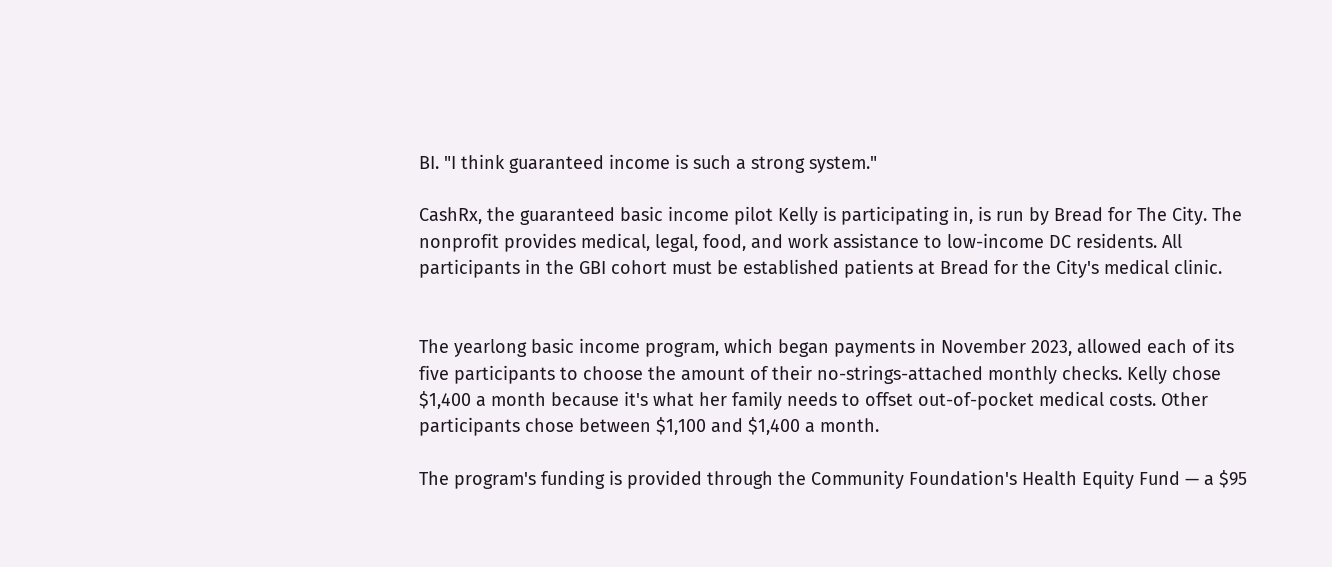BI. "I think guaranteed income is such a strong system."

CashRx, the guaranteed basic income pilot Kelly is participating in, is run by Bread for The City. The nonprofit provides medical, legal, food, and work assistance to low-income DC residents. All participants in the GBI cohort must be established patients at Bread for the City's medical clinic.


The yearlong basic income program, which began payments in November 2023, allowed each of its five participants to choose the amount of their no-strings-attached monthly checks. Kelly chose $1,400 a month because it's what her family needs to offset out-of-pocket medical costs. Other participants chose between $1,100 and $1,400 a month.

The program's funding is provided through the Community Foundation's Health Equity Fund — a $95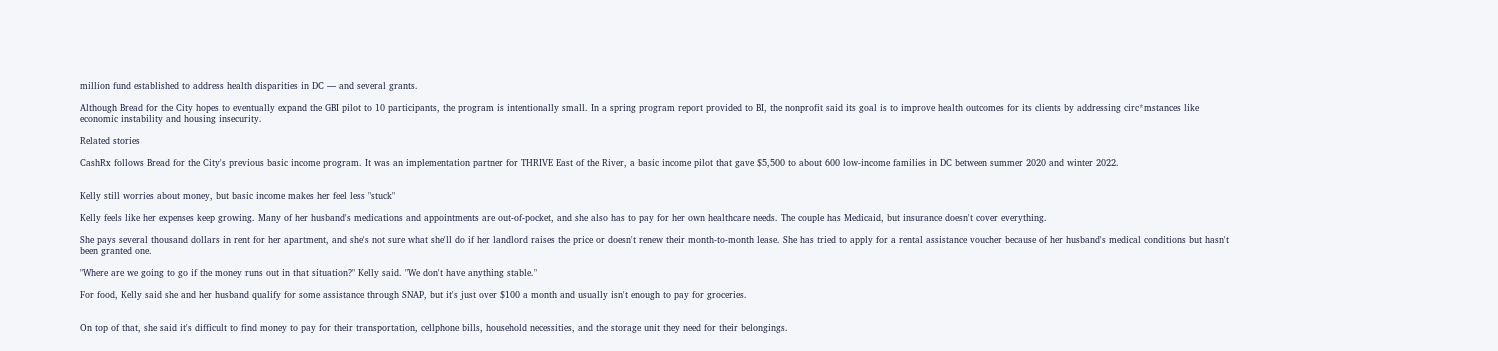million fund established to address health disparities in DC — and several grants.

Although Bread for the City hopes to eventually expand the GBI pilot to 10 participants, the program is intentionally small. In a spring program report provided to BI, the nonprofit said its goal is to improve health outcomes for its clients by addressing circ*mstances like economic instability and housing insecurity.

Related stories

CashRx follows Bread for the City's previous basic income program. It was an implementation partner for THRIVE East of the River, a basic income pilot that gave $5,500 to about 600 low-income families in DC between summer 2020 and winter 2022.


Kelly still worries about money, but basic income makes her feel less "stuck"

Kelly feels like her expenses keep growing. Many of her husband's medications and appointments are out-of-pocket, and she also has to pay for her own healthcare needs. The couple has Medicaid, but insurance doesn't cover everything.

She pays several thousand dollars in rent for her apartment, and she's not sure what she'll do if her landlord raises the price or doesn't renew their month-to-month lease. She has tried to apply for a rental assistance voucher because of her husband's medical conditions but hasn't been granted one.

"Where are we going to go if the money runs out in that situation?" Kelly said. "We don't have anything stable."

For food, Kelly said she and her husband qualify for some assistance through SNAP, but it's just over $100 a month and usually isn't enough to pay for groceries.


On top of that, she said it's difficult to find money to pay for their transportation, cellphone bills, household necessities, and the storage unit they need for their belongings.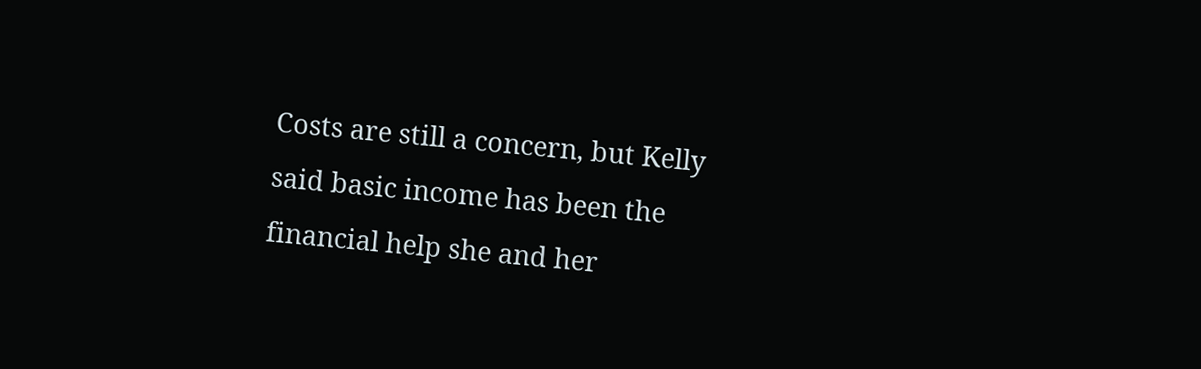Costs are still a concern, but Kelly said basic income has been the financial help she and her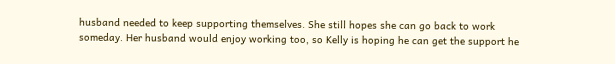husband needed to keep supporting themselves. She still hopes she can go back to work someday. Her husband would enjoy working too, so Kelly is hoping he can get the support he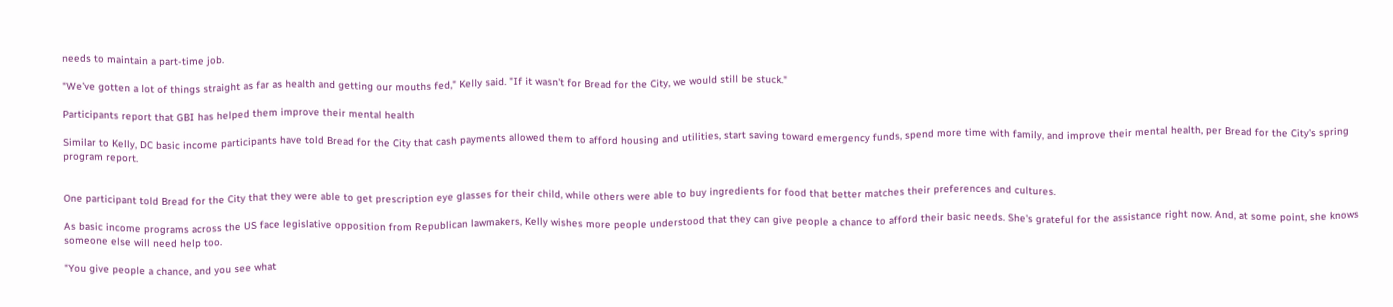needs to maintain a part-time job.

"We've gotten a lot of things straight as far as health and getting our mouths fed," Kelly said. "If it wasn't for Bread for the City, we would still be stuck."

Participants report that GBI has helped them improve their mental health

Similar to Kelly, DC basic income participants have told Bread for the City that cash payments allowed them to afford housing and utilities, start saving toward emergency funds, spend more time with family, and improve their mental health, per Bread for the City's spring program report.


One participant told Bread for the City that they were able to get prescription eye glasses for their child, while others were able to buy ingredients for food that better matches their preferences and cultures.

As basic income programs across the US face legislative opposition from Republican lawmakers, Kelly wishes more people understood that they can give people a chance to afford their basic needs. She's grateful for the assistance right now. And, at some point, she knows someone else will need help too.

"You give people a chance, and you see what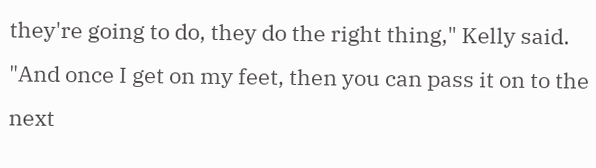they're going to do, they do the right thing," Kelly said. "And once I get on my feet, then you can pass it on to the next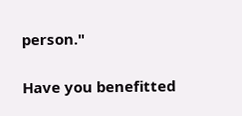person."

Have you benefitted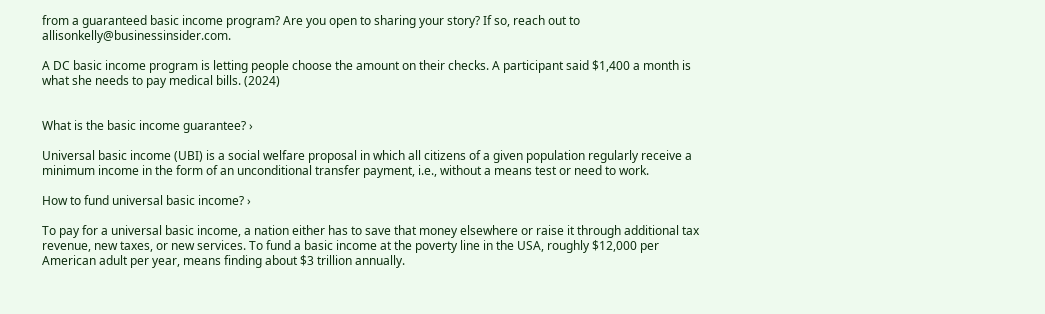from a guaranteed basic income program? Are you open to sharing your story? If so, reach out to allisonkelly@businessinsider.com.

A DC basic income program is letting people choose the amount on their checks. A participant said $1,400 a month is what she needs to pay medical bills. (2024)


What is the basic income guarantee? ›

Universal basic income (UBI) is a social welfare proposal in which all citizens of a given population regularly receive a minimum income in the form of an unconditional transfer payment, i.e., without a means test or need to work.

How to fund universal basic income? ›

To pay for a universal basic income, a nation either has to save that money elsewhere or raise it through additional tax revenue, new taxes, or new services. To fund a basic income at the poverty line in the USA, roughly $12,000 per American adult per year, means finding about $3 trillion annually.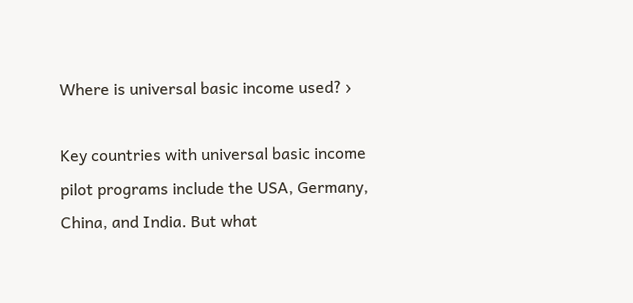Where is universal basic income used? ›

Key countries with universal basic income pilot programs include the USA, Germany, China, and India. But what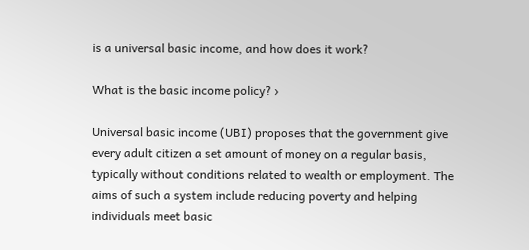is a universal basic income, and how does it work?

What is the basic income policy? ›

Universal basic income (UBI) proposes that the government give every adult citizen a set amount of money on a regular basis, typically without conditions related to wealth or employment. The aims of such a system include reducing poverty and helping individuals meet basic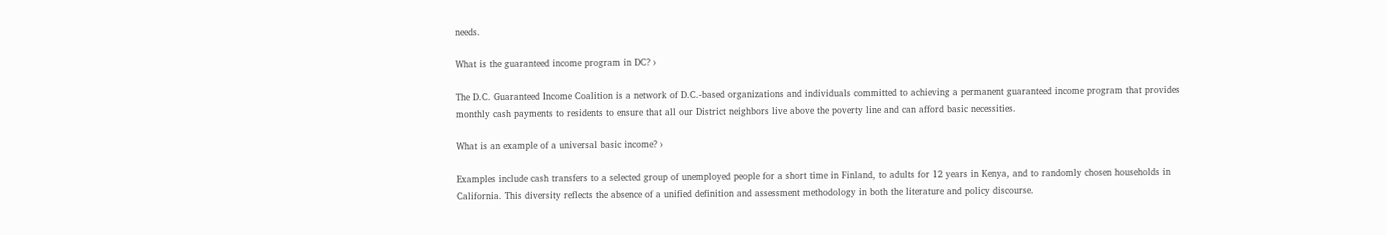needs.

What is the guaranteed income program in DC? ›

The D.C. Guaranteed Income Coalition is a network of D.C.-based organizations and individuals committed to achieving a permanent guaranteed income program that provides monthly cash payments to residents to ensure that all our District neighbors live above the poverty line and can afford basic necessities.

What is an example of a universal basic income? ›

Examples include cash transfers to a selected group of unemployed people for a short time in Finland, to adults for 12 years in Kenya, and to randomly chosen households in California. This diversity reflects the absence of a unified definition and assessment methodology in both the literature and policy discourse.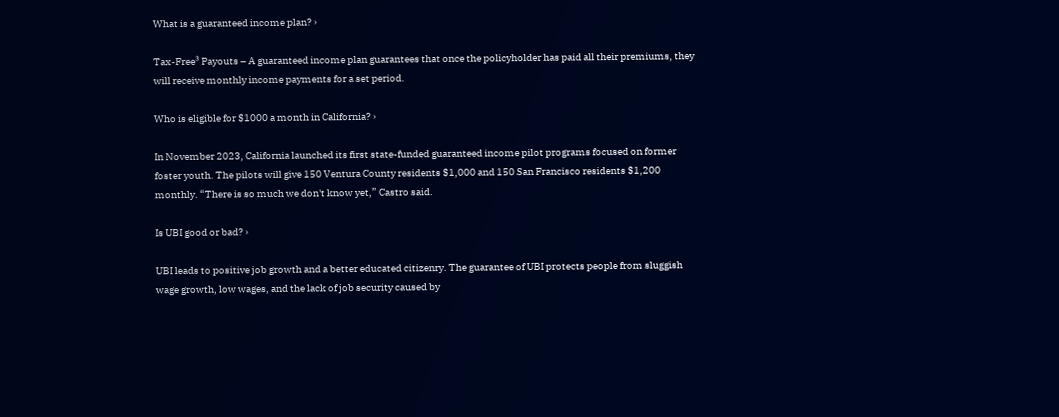What is a guaranteed income plan? ›

Tax-Free³ Payouts – A guaranteed income plan guarantees that once the policyholder has paid all their premiums, they will receive monthly income payments for a set period.

Who is eligible for $1000 a month in California? ›

In November 2023, California launched its first state-funded guaranteed income pilot programs focused on former foster youth. The pilots will give 150 Ventura County residents $1,000 and 150 San Francisco residents $1,200 monthly. “There is so much we don't know yet,” Castro said.

Is UBI good or bad? ›

UBI leads to positive job growth and a better educated citizenry. The guarantee of UBI protects people from sluggish wage growth, low wages, and the lack of job security caused by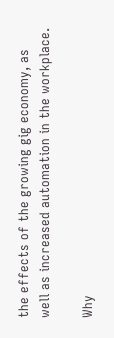the effects of the growing gig economy, as well as increased automation in the workplace.

Why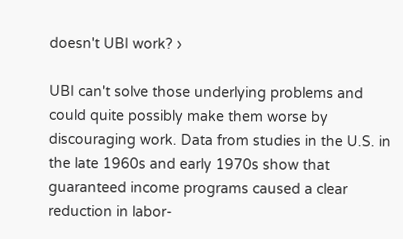doesn't UBI work? ›

UBI can't solve those underlying problems and could quite possibly make them worse by discouraging work. Data from studies in the U.S. in the late 1960s and early 1970s show that guaranteed income programs caused a clear reduction in labor-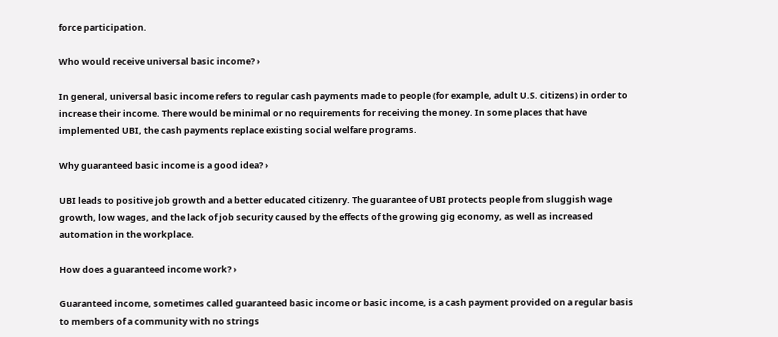force participation.

Who would receive universal basic income? ›

In general, universal basic income refers to regular cash payments made to people (for example, adult U.S. citizens) in order to increase their income. There would be minimal or no requirements for receiving the money. In some places that have implemented UBI, the cash payments replace existing social welfare programs.

Why guaranteed basic income is a good idea? ›

UBI leads to positive job growth and a better educated citizenry. The guarantee of UBI protects people from sluggish wage growth, low wages, and the lack of job security caused by the effects of the growing gig economy, as well as increased automation in the workplace.

How does a guaranteed income work? ›

Guaranteed income, sometimes called guaranteed basic income or basic income, is a cash payment provided on a regular basis to members of a community with no strings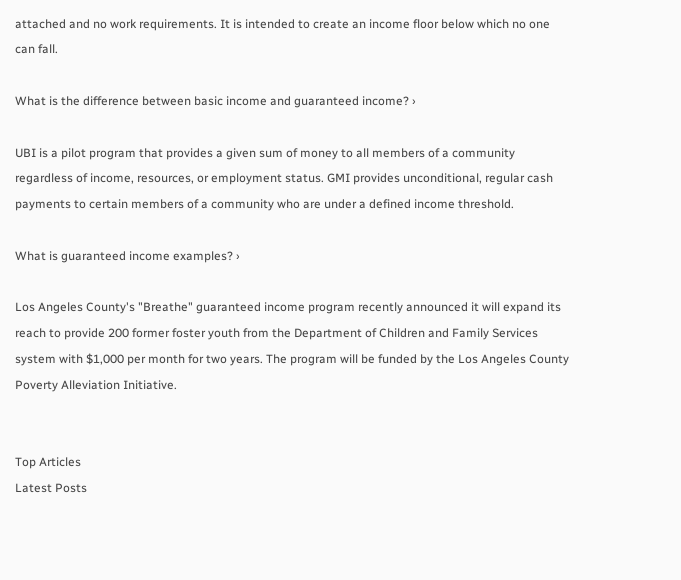attached and no work requirements. It is intended to create an income floor below which no one can fall.

What is the difference between basic income and guaranteed income? ›

UBI is a pilot program that provides a given sum of money to all members of a community regardless of income, resources, or employment status. GMI provides unconditional, regular cash payments to certain members of a community who are under a defined income threshold.

What is guaranteed income examples? ›

Los Angeles County's "Breathe" guaranteed income program recently announced it will expand its reach to provide 200 former foster youth from the Department of Children and Family Services system with $1,000 per month for two years. The program will be funded by the Los Angeles County Poverty Alleviation Initiative.


Top Articles
Latest Posts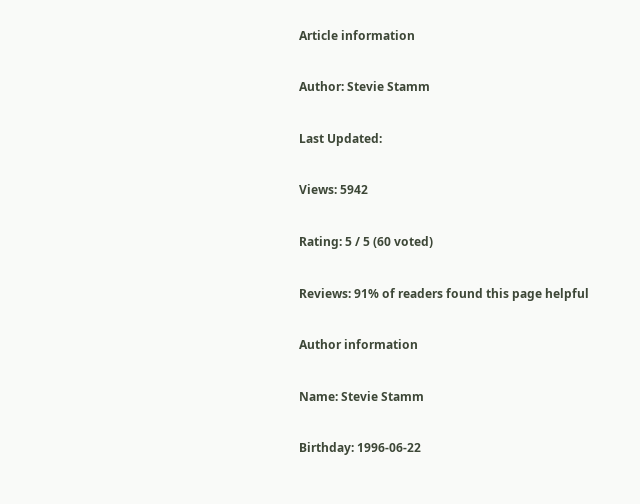Article information

Author: Stevie Stamm

Last Updated:

Views: 5942

Rating: 5 / 5 (60 voted)

Reviews: 91% of readers found this page helpful

Author information

Name: Stevie Stamm

Birthday: 1996-06-22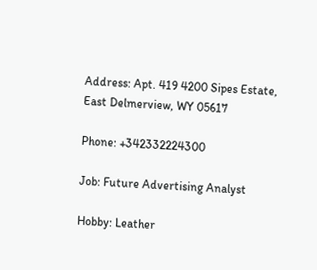Address: Apt. 419 4200 Sipes Estate, East Delmerview, WY 05617

Phone: +342332224300

Job: Future Advertising Analyst

Hobby: Leather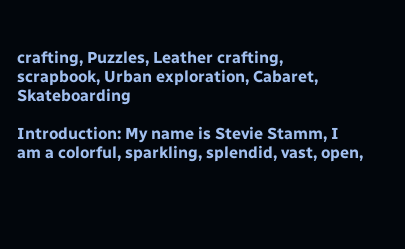crafting, Puzzles, Leather crafting, scrapbook, Urban exploration, Cabaret, Skateboarding

Introduction: My name is Stevie Stamm, I am a colorful, sparkling, splendid, vast, open,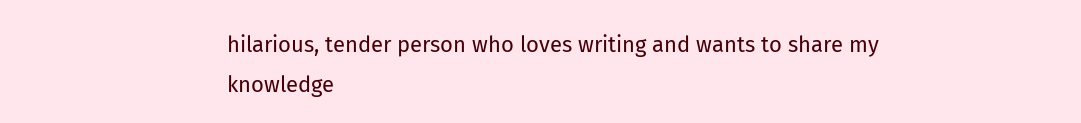hilarious, tender person who loves writing and wants to share my knowledge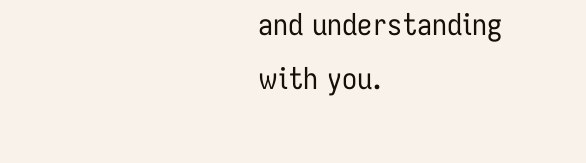and understanding with you.